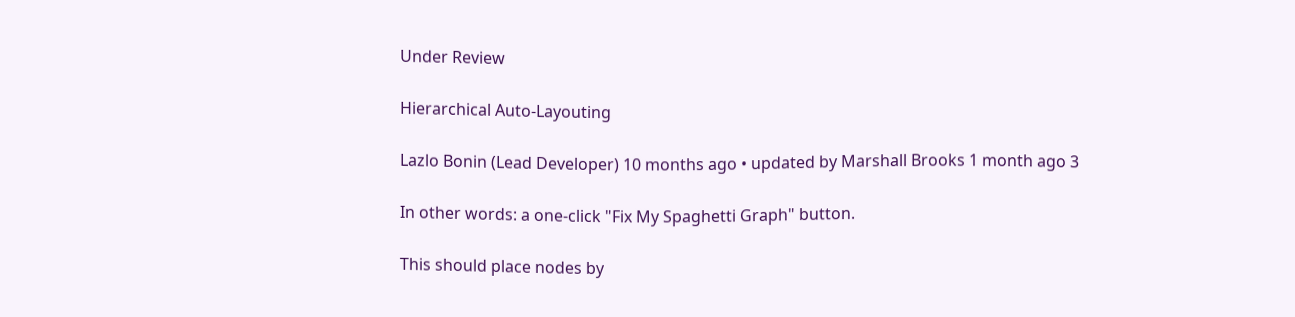Under Review

Hierarchical Auto-Layouting

Lazlo Bonin (Lead Developer) 10 months ago • updated by Marshall Brooks 1 month ago 3

In other words: a one-click "Fix My Spaghetti Graph" button.

This should place nodes by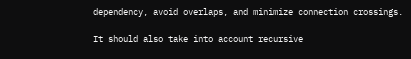dependency, avoid overlaps, and minimize connection crossings.

It should also take into account recursive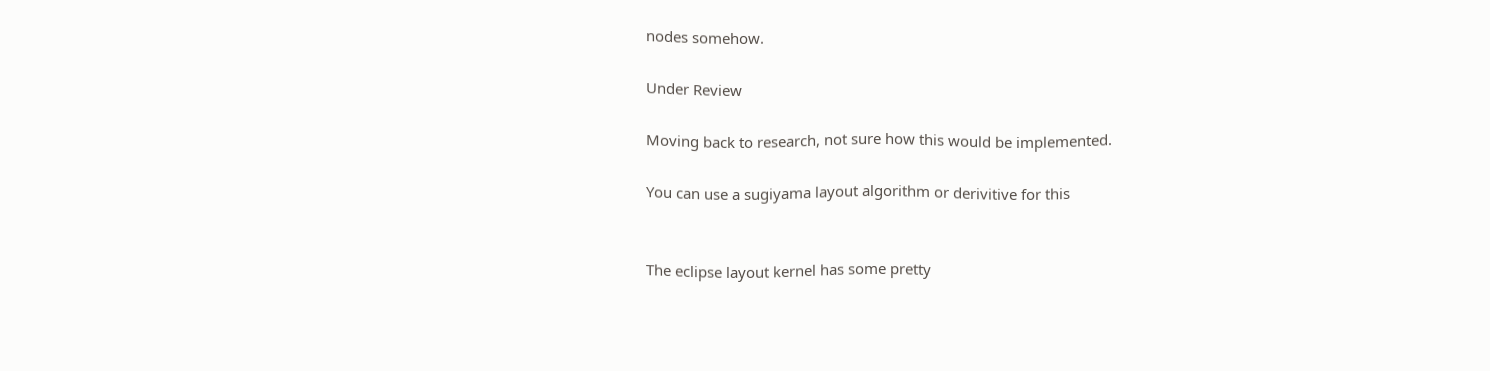nodes somehow.

Under Review

Moving back to research, not sure how this would be implemented.

You can use a sugiyama layout algorithm or derivitive for this


The eclipse layout kernel has some pretty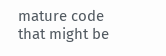mature code that might be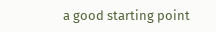a good starting point